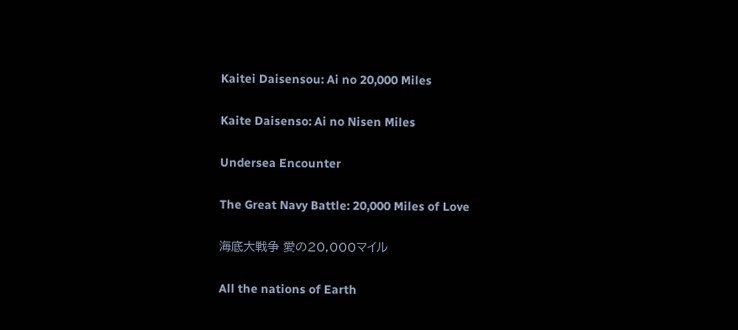Kaitei Daisensou: Ai no 20,000 Miles

Kaite Daisenso: Ai no Nisen Miles

Undersea Encounter

The Great Navy Battle: 20,000 Miles of Love

海底大戦争 愛の20,000マイル

All the nations of Earth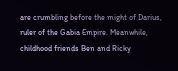are crumbling before the might of Darius, ruler of the Gabia Empire. Meanwhile, childhood friends Ben and Ricky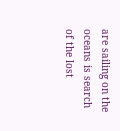are sailing on the oceans is search of the lost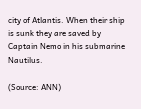city of Atlantis. When their ship is sunk they are saved by Captain Nemo in his submarine Nautilus.

(Source: ANN)